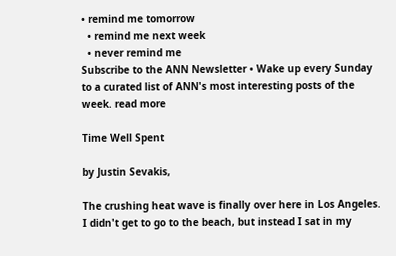• remind me tomorrow
  • remind me next week
  • never remind me
Subscribe to the ANN Newsletter • Wake up every Sunday to a curated list of ANN's most interesting posts of the week. read more

Time Well Spent

by Justin Sevakis,

The crushing heat wave is finally over here in Los Angeles. I didn't get to go to the beach, but instead I sat in my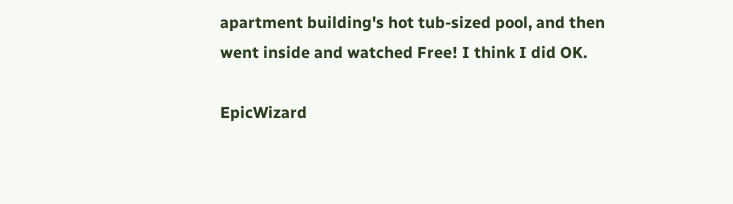apartment building's hot tub-sized pool, and then went inside and watched Free! I think I did OK.

EpicWizard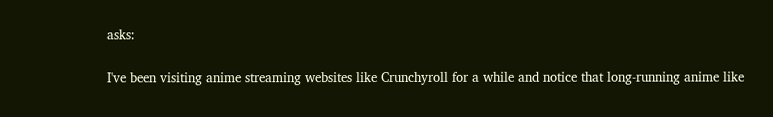asks:

I've been visiting anime streaming websites like Crunchyroll for a while and notice that long-running anime like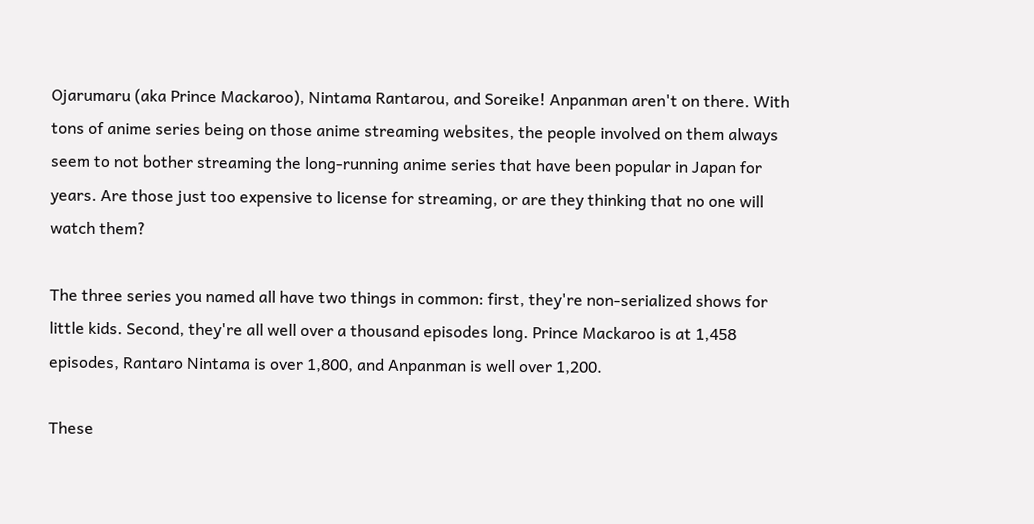Ojarumaru (aka Prince Mackaroo), Nintama Rantarou, and Soreike! Anpanman aren't on there. With tons of anime series being on those anime streaming websites, the people involved on them always seem to not bother streaming the long-running anime series that have been popular in Japan for years. Are those just too expensive to license for streaming, or are they thinking that no one will watch them?

The three series you named all have two things in common: first, they're non-serialized shows for little kids. Second, they're all well over a thousand episodes long. Prince Mackaroo is at 1,458 episodes, Rantaro Nintama is over 1,800, and Anpanman is well over 1,200.

These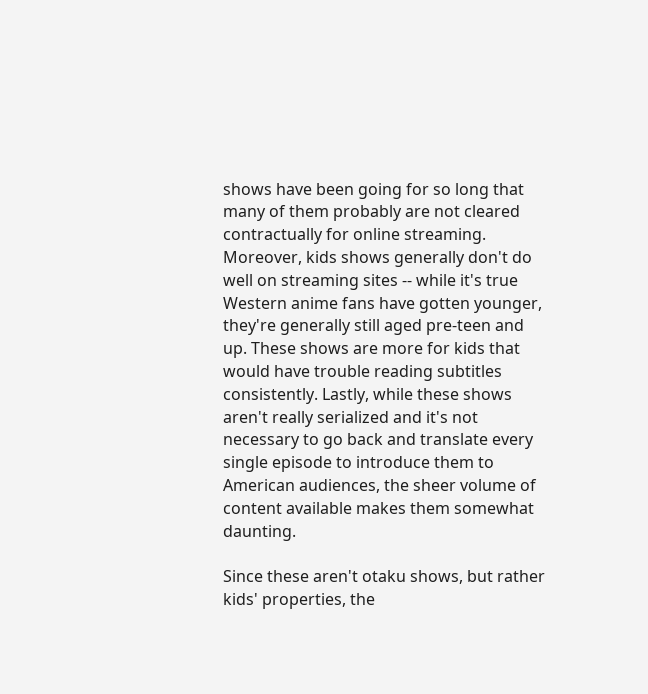shows have been going for so long that many of them probably are not cleared contractually for online streaming. Moreover, kids shows generally don't do well on streaming sites -- while it's true Western anime fans have gotten younger, they're generally still aged pre-teen and up. These shows are more for kids that would have trouble reading subtitles consistently. Lastly, while these shows aren't really serialized and it's not necessary to go back and translate every single episode to introduce them to American audiences, the sheer volume of content available makes them somewhat daunting.

Since these aren't otaku shows, but rather kids' properties, the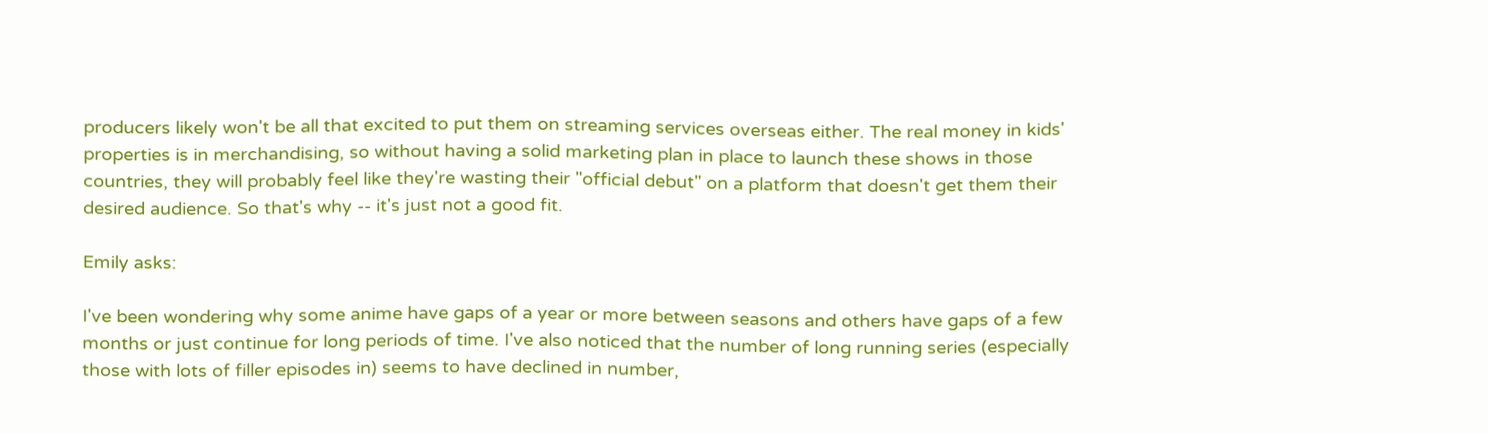producers likely won't be all that excited to put them on streaming services overseas either. The real money in kids' properties is in merchandising, so without having a solid marketing plan in place to launch these shows in those countries, they will probably feel like they're wasting their "official debut" on a platform that doesn't get them their desired audience. So that's why -- it's just not a good fit.

Emily asks:

I've been wondering why some anime have gaps of a year or more between seasons and others have gaps of a few months or just continue for long periods of time. I've also noticed that the number of long running series (especially those with lots of filler episodes in) seems to have declined in number,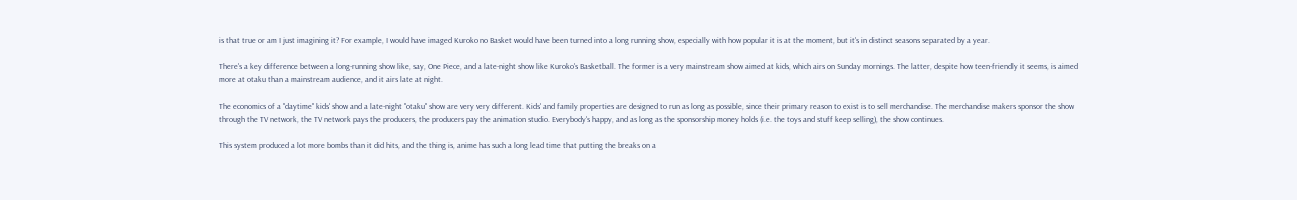is that true or am I just imagining it? For example, I would have imaged Kuroko no Basket would have been turned into a long running show, especially with how popular it is at the moment, but it's in distinct seasons separated by a year.

There's a key difference between a long-running show like, say, One Piece, and a late-night show like Kuroko's Basketball. The former is a very mainstream show aimed at kids, which airs on Sunday mornings. The latter, despite how teen-friendly it seems, is aimed more at otaku than a mainstream audience, and it airs late at night.

The economics of a "daytime" kids' show and a late-night "otaku" show are very very different. Kids' and family properties are designed to run as long as possible, since their primary reason to exist is to sell merchandise. The merchandise makers sponsor the show through the TV network, the TV network pays the producers, the producers pay the animation studio. Everybody's happy, and as long as the sponsorship money holds (i.e. the toys and stuff keep selling), the show continues.

This system produced a lot more bombs than it did hits, and the thing is, anime has such a long lead time that putting the breaks on a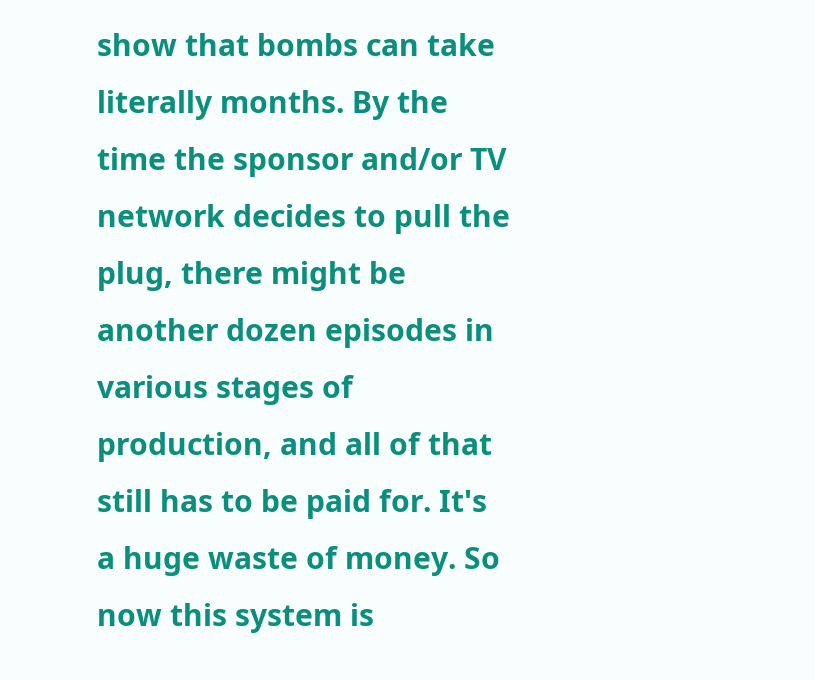show that bombs can take literally months. By the time the sponsor and/or TV network decides to pull the plug, there might be another dozen episodes in various stages of production, and all of that still has to be paid for. It's a huge waste of money. So now this system is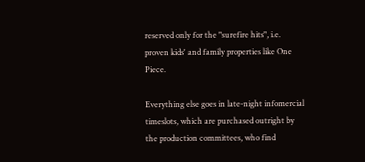reserved only for the "surefire hits", i.e. proven kids' and family properties like One Piece.

Everything else goes in late-night infomercial timeslots, which are purchased outright by the production committees, who find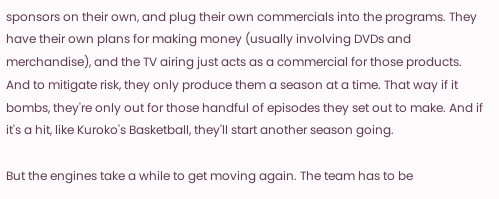sponsors on their own, and plug their own commercials into the programs. They have their own plans for making money (usually involving DVDs and merchandise), and the TV airing just acts as a commercial for those products. And to mitigate risk, they only produce them a season at a time. That way if it bombs, they're only out for those handful of episodes they set out to make. And if it's a hit, like Kuroko's Basketball, they'll start another season going.

But the engines take a while to get moving again. The team has to be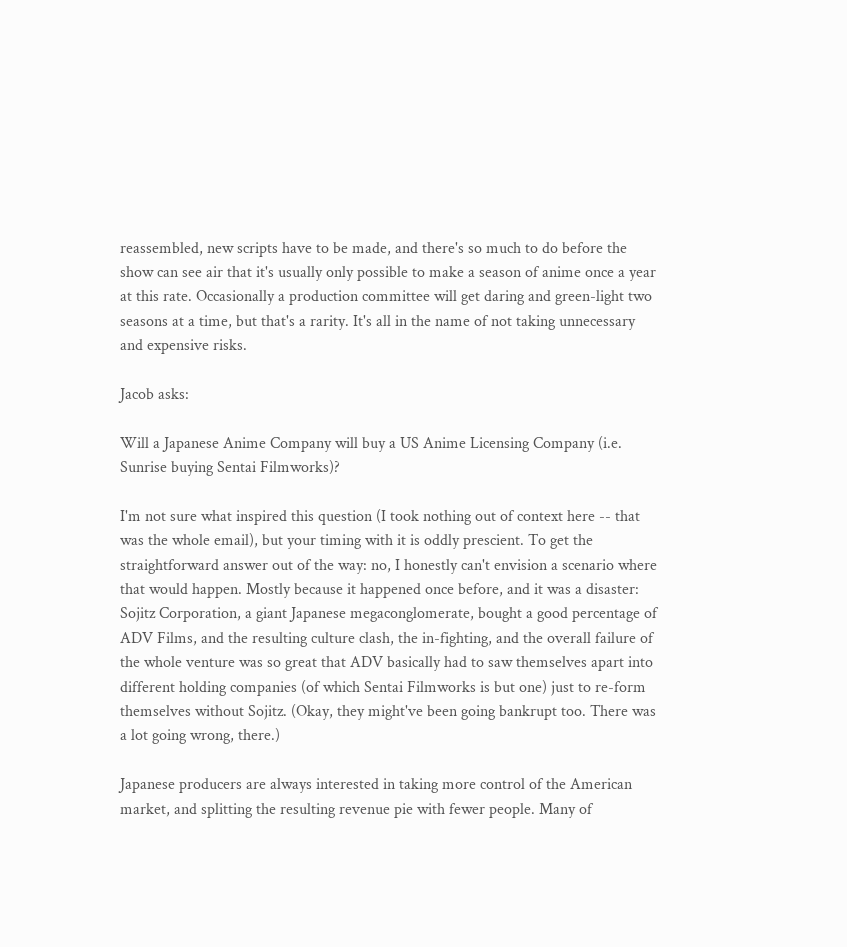reassembled, new scripts have to be made, and there's so much to do before the show can see air that it's usually only possible to make a season of anime once a year at this rate. Occasionally a production committee will get daring and green-light two seasons at a time, but that's a rarity. It's all in the name of not taking unnecessary and expensive risks.

Jacob asks:

Will a Japanese Anime Company will buy a US Anime Licensing Company (i.e. Sunrise buying Sentai Filmworks)?

I'm not sure what inspired this question (I took nothing out of context here -- that was the whole email), but your timing with it is oddly prescient. To get the straightforward answer out of the way: no, I honestly can't envision a scenario where that would happen. Mostly because it happened once before, and it was a disaster: Sojitz Corporation, a giant Japanese megaconglomerate, bought a good percentage of ADV Films, and the resulting culture clash, the in-fighting, and the overall failure of the whole venture was so great that ADV basically had to saw themselves apart into different holding companies (of which Sentai Filmworks is but one) just to re-form themselves without Sojitz. (Okay, they might've been going bankrupt too. There was a lot going wrong, there.)

Japanese producers are always interested in taking more control of the American market, and splitting the resulting revenue pie with fewer people. Many of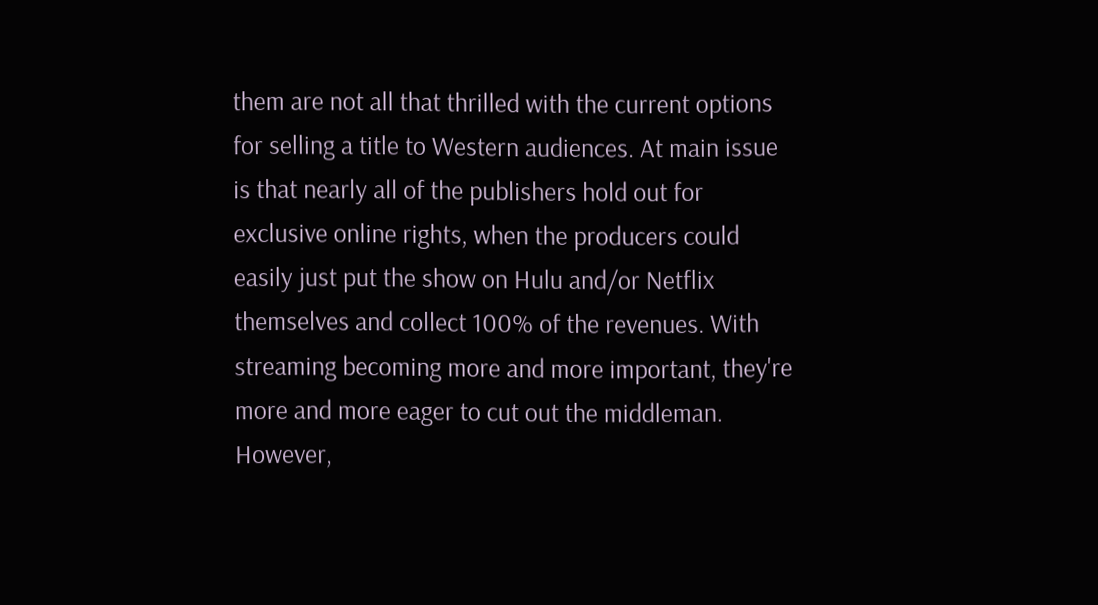them are not all that thrilled with the current options for selling a title to Western audiences. At main issue is that nearly all of the publishers hold out for exclusive online rights, when the producers could easily just put the show on Hulu and/or Netflix themselves and collect 100% of the revenues. With streaming becoming more and more important, they're more and more eager to cut out the middleman. However,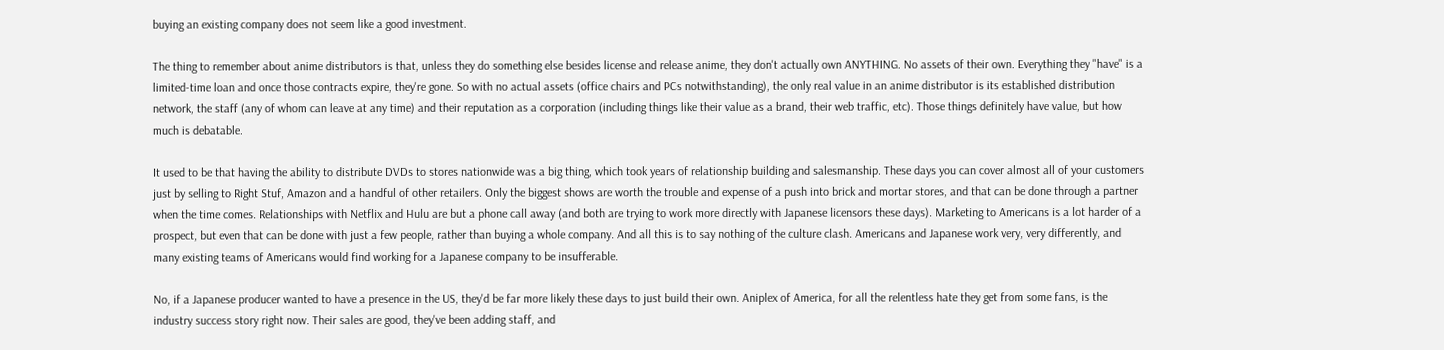buying an existing company does not seem like a good investment.

The thing to remember about anime distributors is that, unless they do something else besides license and release anime, they don't actually own ANYTHING. No assets of their own. Everything they "have" is a limited-time loan and once those contracts expire, they're gone. So with no actual assets (office chairs and PCs notwithstanding), the only real value in an anime distributor is its established distribution network, the staff (any of whom can leave at any time) and their reputation as a corporation (including things like their value as a brand, their web traffic, etc). Those things definitely have value, but how much is debatable.

It used to be that having the ability to distribute DVDs to stores nationwide was a big thing, which took years of relationship building and salesmanship. These days you can cover almost all of your customers just by selling to Right Stuf, Amazon and a handful of other retailers. Only the biggest shows are worth the trouble and expense of a push into brick and mortar stores, and that can be done through a partner when the time comes. Relationships with Netflix and Hulu are but a phone call away (and both are trying to work more directly with Japanese licensors these days). Marketing to Americans is a lot harder of a prospect, but even that can be done with just a few people, rather than buying a whole company. And all this is to say nothing of the culture clash. Americans and Japanese work very, very differently, and many existing teams of Americans would find working for a Japanese company to be insufferable.

No, if a Japanese producer wanted to have a presence in the US, they'd be far more likely these days to just build their own. Aniplex of America, for all the relentless hate they get from some fans, is the industry success story right now. Their sales are good, they've been adding staff, and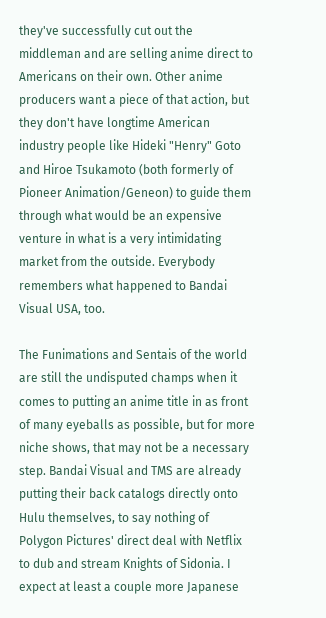they've successfully cut out the middleman and are selling anime direct to Americans on their own. Other anime producers want a piece of that action, but they don't have longtime American industry people like Hideki "Henry" Goto and Hiroe Tsukamoto (both formerly of Pioneer Animation/Geneon) to guide them through what would be an expensive venture in what is a very intimidating market from the outside. Everybody remembers what happened to Bandai Visual USA, too.

The Funimations and Sentais of the world are still the undisputed champs when it comes to putting an anime title in as front of many eyeballs as possible, but for more niche shows, that may not be a necessary step. Bandai Visual and TMS are already putting their back catalogs directly onto Hulu themselves, to say nothing of Polygon Pictures' direct deal with Netflix to dub and stream Knights of Sidonia. I expect at least a couple more Japanese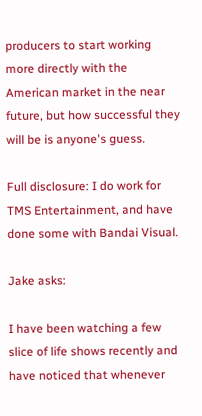producers to start working more directly with the American market in the near future, but how successful they will be is anyone's guess.

Full disclosure: I do work for TMS Entertainment, and have done some with Bandai Visual.

Jake asks:

I have been watching a few slice of life shows recently and have noticed that whenever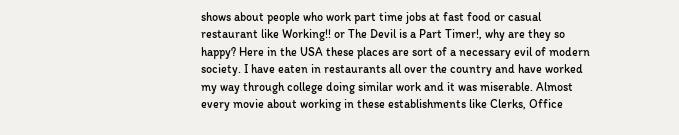shows about people who work part time jobs at fast food or casual restaurant like Working!! or The Devil is a Part Timer!, why are they so happy? Here in the USA these places are sort of a necessary evil of modern society. I have eaten in restaurants all over the country and have worked my way through college doing similar work and it was miserable. Almost every movie about working in these establishments like Clerks, Office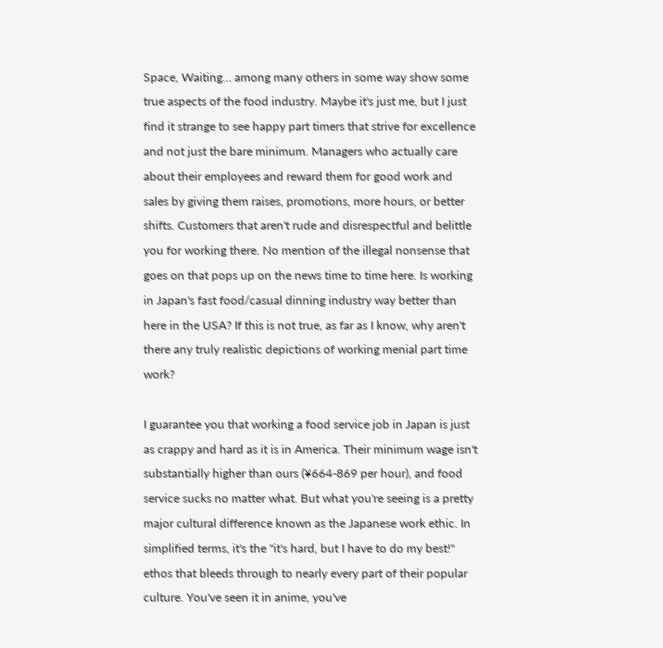Space, Waiting… among many others in some way show some true aspects of the food industry. Maybe it's just me, but I just find it strange to see happy part timers that strive for excellence and not just the bare minimum. Managers who actually care about their employees and reward them for good work and sales by giving them raises, promotions, more hours, or better shifts. Customers that aren't rude and disrespectful and belittle you for working there. No mention of the illegal nonsense that goes on that pops up on the news time to time here. Is working in Japan's fast food/casual dinning industry way better than here in the USA? If this is not true, as far as I know, why aren't there any truly realistic depictions of working menial part time work?

I guarantee you that working a food service job in Japan is just as crappy and hard as it is in America. Their minimum wage isn't substantially higher than ours (¥664-869 per hour), and food service sucks no matter what. But what you're seeing is a pretty major cultural difference known as the Japanese work ethic. In simplified terms, it's the "it's hard, but I have to do my best!" ethos that bleeds through to nearly every part of their popular culture. You've seen it in anime, you've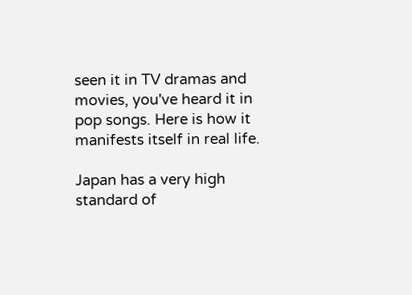seen it in TV dramas and movies, you've heard it in pop songs. Here is how it manifests itself in real life.

Japan has a very high standard of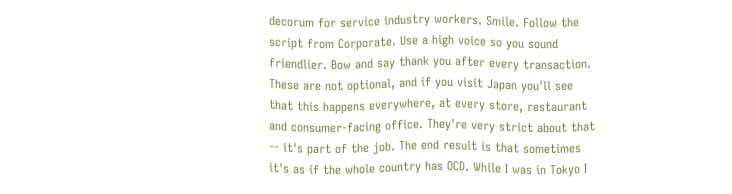decorum for service industry workers. Smile. Follow the script from Corporate. Use a high voice so you sound friendlier. Bow and say thank you after every transaction. These are not optional, and if you visit Japan you'll see that this happens everywhere, at every store, restaurant and consumer-facing office. They're very strict about that -- it's part of the job. The end result is that sometimes it's as if the whole country has OCD. While I was in Tokyo I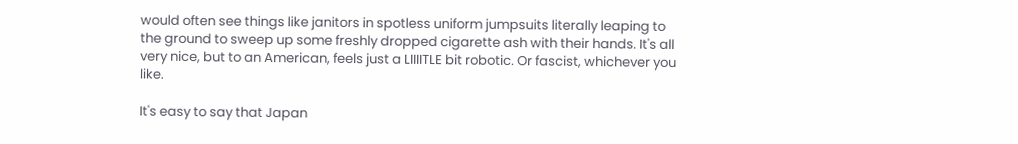would often see things like janitors in spotless uniform jumpsuits literally leaping to the ground to sweep up some freshly dropped cigarette ash with their hands. It's all very nice, but to an American, feels just a LIIIITLE bit robotic. Or fascist, whichever you like.

It's easy to say that Japan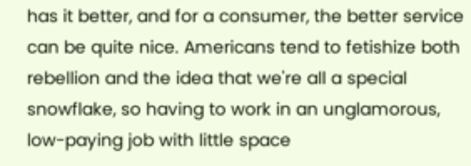has it better, and for a consumer, the better service can be quite nice. Americans tend to fetishize both rebellion and the idea that we're all a special snowflake, so having to work in an unglamorous, low-paying job with little space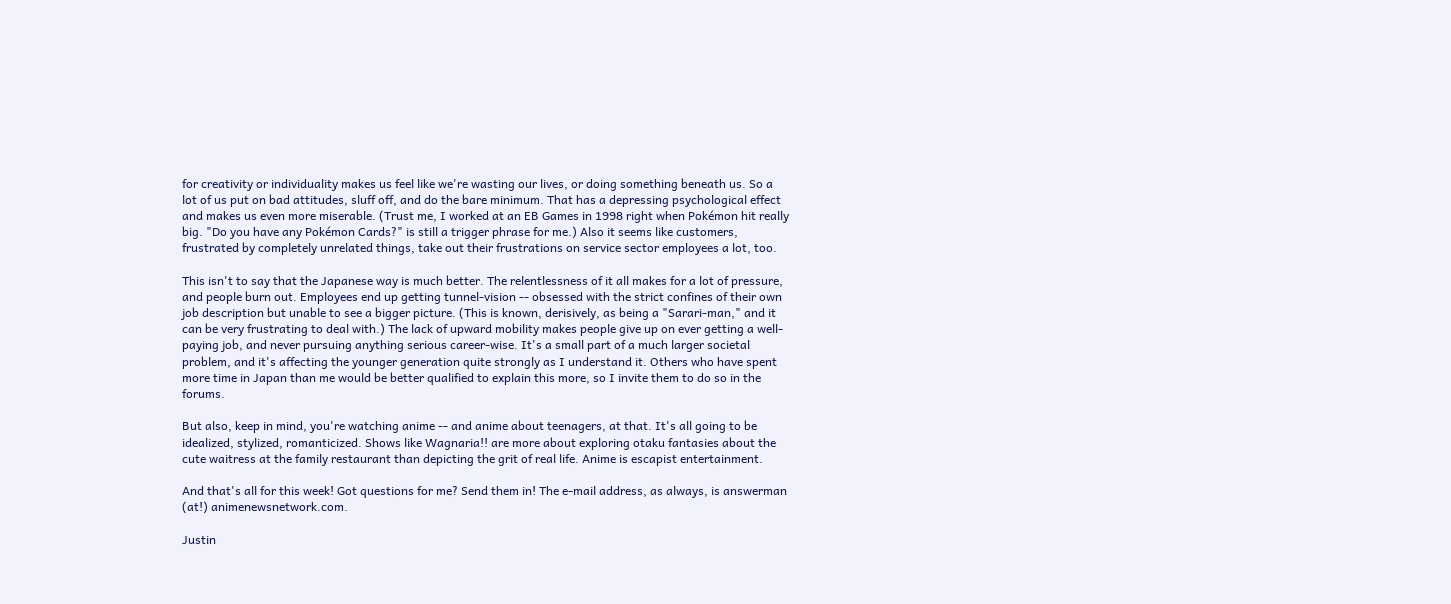for creativity or individuality makes us feel like we're wasting our lives, or doing something beneath us. So a lot of us put on bad attitudes, sluff off, and do the bare minimum. That has a depressing psychological effect and makes us even more miserable. (Trust me, I worked at an EB Games in 1998 right when Pokémon hit really big. "Do you have any Pokémon Cards?" is still a trigger phrase for me.) Also it seems like customers, frustrated by completely unrelated things, take out their frustrations on service sector employees a lot, too.

This isn't to say that the Japanese way is much better. The relentlessness of it all makes for a lot of pressure, and people burn out. Employees end up getting tunnel-vision -- obsessed with the strict confines of their own job description but unable to see a bigger picture. (This is known, derisively, as being a "Sarari-man," and it can be very frustrating to deal with.) The lack of upward mobility makes people give up on ever getting a well-paying job, and never pursuing anything serious career-wise. It's a small part of a much larger societal problem, and it's affecting the younger generation quite strongly as I understand it. Others who have spent more time in Japan than me would be better qualified to explain this more, so I invite them to do so in the forums.

But also, keep in mind, you're watching anime -- and anime about teenagers, at that. It's all going to be idealized, stylized, romanticized. Shows like Wagnaria!! are more about exploring otaku fantasies about the cute waitress at the family restaurant than depicting the grit of real life. Anime is escapist entertainment.

And that's all for this week! Got questions for me? Send them in! The e-mail address, as always, is answerman (at!) animenewsnetwork.com.

Justin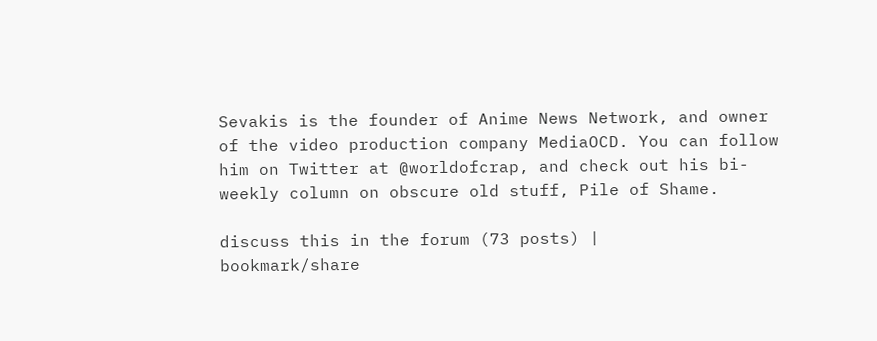Sevakis is the founder of Anime News Network, and owner of the video production company MediaOCD. You can follow him on Twitter at @worldofcrap, and check out his bi-weekly column on obscure old stuff, Pile of Shame.

discuss this in the forum (73 posts) |
bookmark/share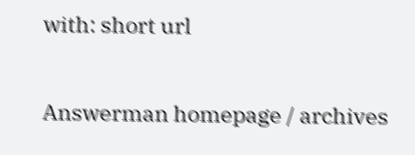with: short url

Answerman homepage / archives